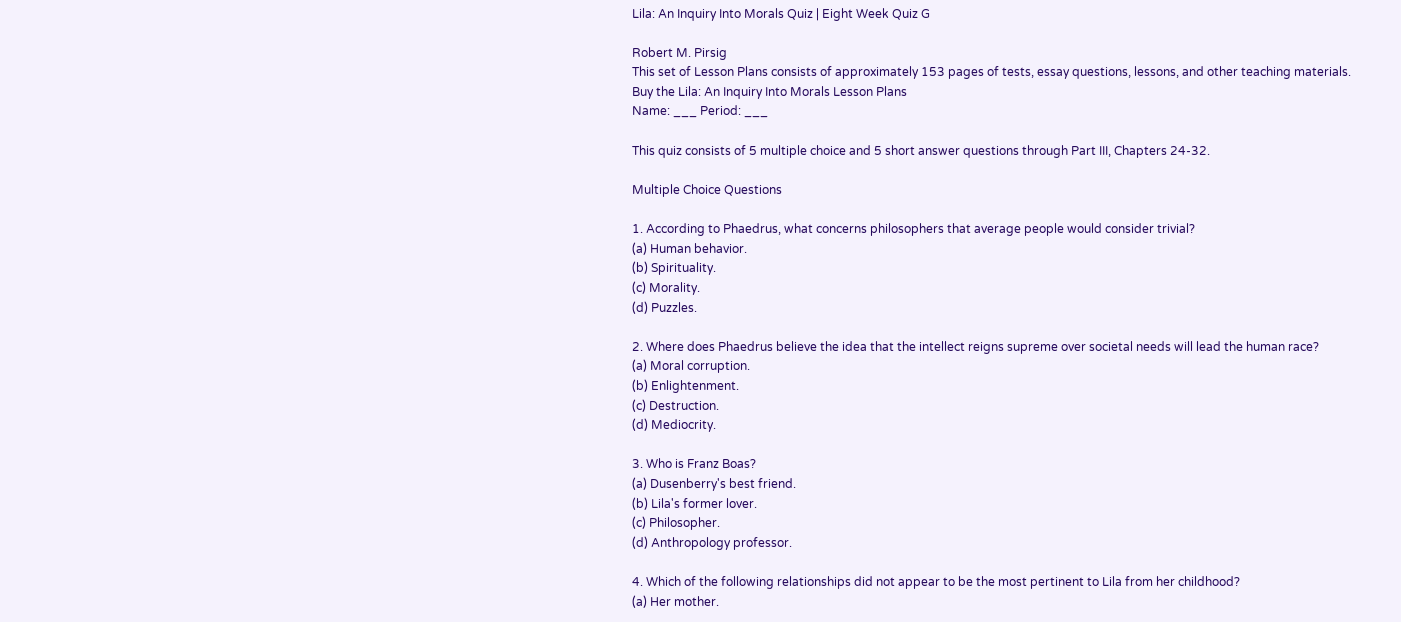Lila: An Inquiry Into Morals Quiz | Eight Week Quiz G

Robert M. Pirsig
This set of Lesson Plans consists of approximately 153 pages of tests, essay questions, lessons, and other teaching materials.
Buy the Lila: An Inquiry Into Morals Lesson Plans
Name: ___ Period: ___

This quiz consists of 5 multiple choice and 5 short answer questions through Part III, Chapters 24-32.

Multiple Choice Questions

1. According to Phaedrus, what concerns philosophers that average people would consider trivial?
(a) Human behavior.
(b) Spirituality.
(c) Morality.
(d) Puzzles.

2. Where does Phaedrus believe the idea that the intellect reigns supreme over societal needs will lead the human race?
(a) Moral corruption.
(b) Enlightenment.
(c) Destruction.
(d) Mediocrity.

3. Who is Franz Boas?
(a) Dusenberry's best friend.
(b) Lila's former lover.
(c) Philosopher.
(d) Anthropology professor.

4. Which of the following relationships did not appear to be the most pertinent to Lila from her childhood?
(a) Her mother.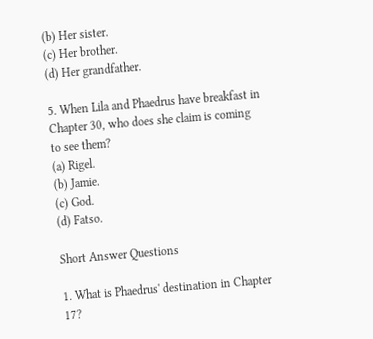(b) Her sister.
(c) Her brother.
(d) Her grandfather.

5. When Lila and Phaedrus have breakfast in Chapter 30, who does she claim is coming to see them?
(a) Rigel.
(b) Jamie.
(c) God.
(d) Fatso.

Short Answer Questions

1. What is Phaedrus' destination in Chapter 17?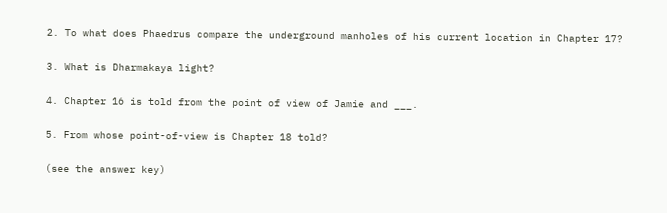2. To what does Phaedrus compare the underground manholes of his current location in Chapter 17?

3. What is Dharmakaya light?

4. Chapter 16 is told from the point of view of Jamie and ___.

5. From whose point-of-view is Chapter 18 told?

(see the answer key)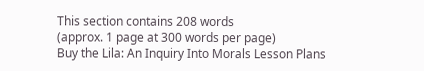This section contains 208 words
(approx. 1 page at 300 words per page)
Buy the Lila: An Inquiry Into Morals Lesson Plans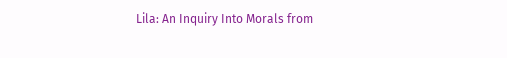Lila: An Inquiry Into Morals from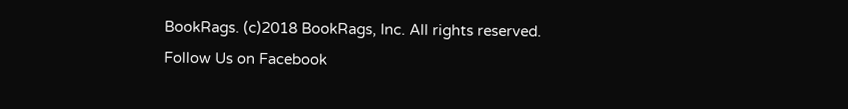BookRags. (c)2018 BookRags, Inc. All rights reserved.
Follow Us on Facebook